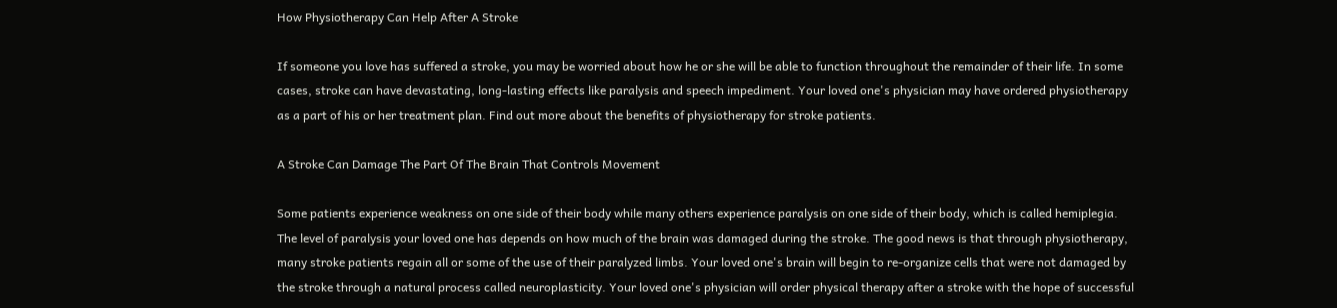How Physiotherapy Can Help After A Stroke

If someone you love has suffered a stroke, you may be worried about how he or she will be able to function throughout the remainder of their life. In some cases, stroke can have devastating, long-lasting effects like paralysis and speech impediment. Your loved one's physician may have ordered physiotherapy as a part of his or her treatment plan. Find out more about the benefits of physiotherapy for stroke patients.

A Stroke Can Damage The Part Of The Brain That Controls Movement

Some patients experience weakness on one side of their body while many others experience paralysis on one side of their body, which is called hemiplegia. The level of paralysis your loved one has depends on how much of the brain was damaged during the stroke. The good news is that through physiotherapy, many stroke patients regain all or some of the use of their paralyzed limbs. Your loved one's brain will begin to re-organize cells that were not damaged by the stroke through a natural process called neuroplasticity. Your loved one's physician will order physical therapy after a stroke with the hope of successful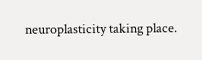neuroplasticity taking place.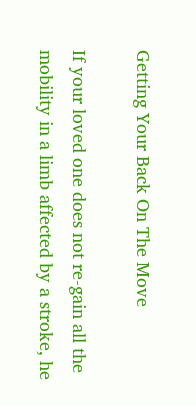Getting Your Back On The Move

If your loved one does not re-gain all the mobility in a limb affected by a stroke, he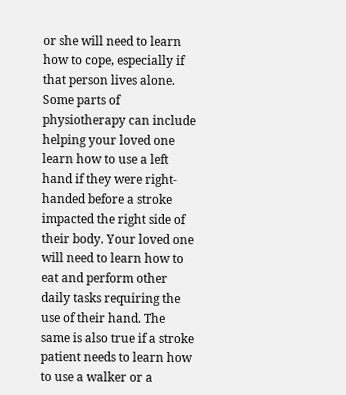or she will need to learn how to cope, especially if that person lives alone. Some parts of physiotherapy can include helping your loved one learn how to use a left hand if they were right-handed before a stroke impacted the right side of their body. Your loved one will need to learn how to eat and perform other daily tasks requiring the use of their hand. The same is also true if a stroke patient needs to learn how to use a walker or a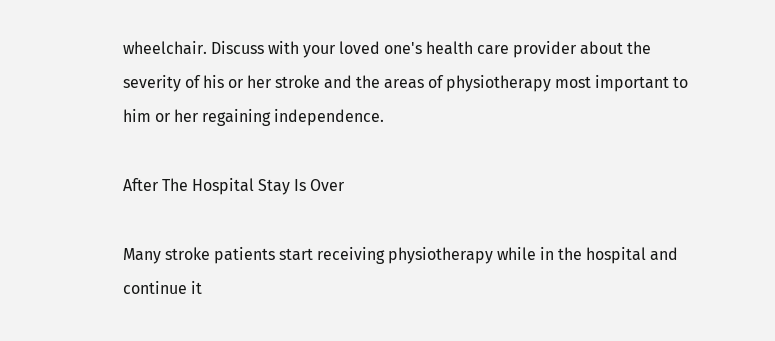wheelchair. Discuss with your loved one's health care provider about the severity of his or her stroke and the areas of physiotherapy most important to him or her regaining independence.

After The Hospital Stay Is Over

Many stroke patients start receiving physiotherapy while in the hospital and continue it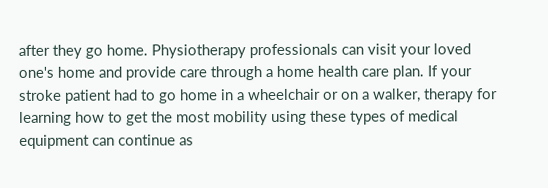after they go home. Physiotherapy professionals can visit your loved one's home and provide care through a home health care plan. If your stroke patient had to go home in a wheelchair or on a walker, therapy for learning how to get the most mobility using these types of medical equipment can continue as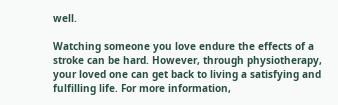well.

Watching someone you love endure the effects of a stroke can be hard. However, through physiotherapy, your loved one can get back to living a satisfying and fulfilling life. For more information,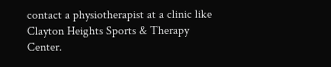contact a physiotherapist at a clinic like Clayton Heights Sports & Therapy Center.